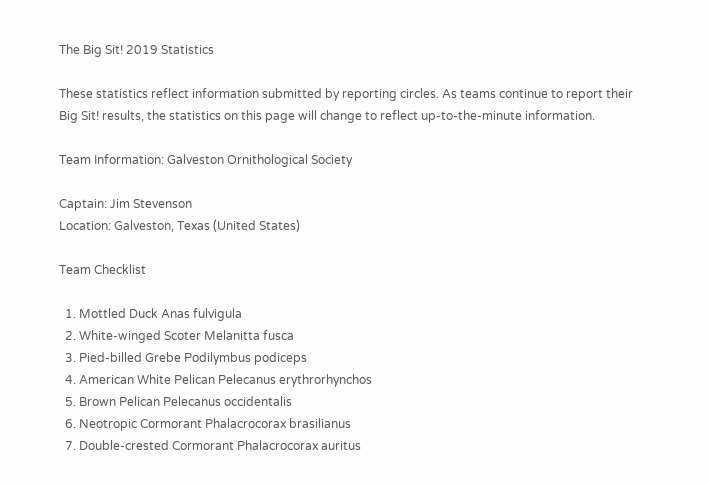The Big Sit! 2019 Statistics

These statistics reflect information submitted by reporting circles. As teams continue to report their Big Sit! results, the statistics on this page will change to reflect up-to-the-minute information.

Team Information: Galveston Ornithological Society

Captain: Jim Stevenson
Location: Galveston, Texas (United States)

Team Checklist

  1. Mottled Duck Anas fulvigula
  2. White-winged Scoter Melanitta fusca
  3. Pied-billed Grebe Podilymbus podiceps
  4. American White Pelican Pelecanus erythrorhynchos
  5. Brown Pelican Pelecanus occidentalis
  6. Neotropic Cormorant Phalacrocorax brasilianus
  7. Double-crested Cormorant Phalacrocorax auritus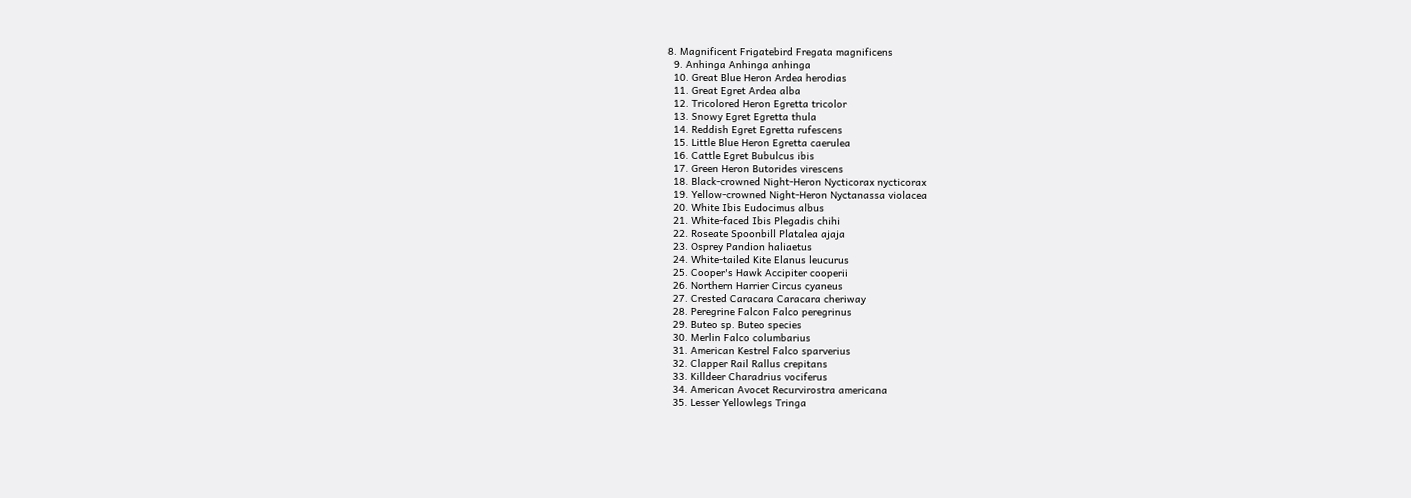8. Magnificent Frigatebird Fregata magnificens
  9. Anhinga Anhinga anhinga
  10. Great Blue Heron Ardea herodias
  11. Great Egret Ardea alba
  12. Tricolored Heron Egretta tricolor
  13. Snowy Egret Egretta thula
  14. Reddish Egret Egretta rufescens
  15. Little Blue Heron Egretta caerulea
  16. Cattle Egret Bubulcus ibis
  17. Green Heron Butorides virescens
  18. Black-crowned Night-Heron Nycticorax nycticorax
  19. Yellow-crowned Night-Heron Nyctanassa violacea
  20. White Ibis Eudocimus albus
  21. White-faced Ibis Plegadis chihi
  22. Roseate Spoonbill Platalea ajaja
  23. Osprey Pandion haliaetus
  24. White-tailed Kite Elanus leucurus
  25. Cooper's Hawk Accipiter cooperii
  26. Northern Harrier Circus cyaneus
  27. Crested Caracara Caracara cheriway
  28. Peregrine Falcon Falco peregrinus
  29. Buteo sp. Buteo species
  30. Merlin Falco columbarius
  31. American Kestrel Falco sparverius
  32. Clapper Rail Rallus crepitans
  33. Killdeer Charadrius vociferus
  34. American Avocet Recurvirostra americana
  35. Lesser Yellowlegs Tringa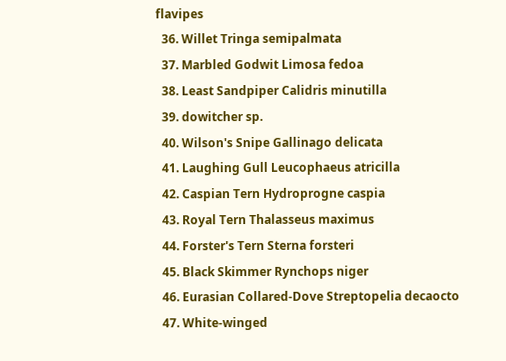flavipes
  36. Willet Tringa semipalmata
  37. Marbled Godwit Limosa fedoa
  38. Least Sandpiper Calidris minutilla
  39. dowitcher sp.
  40. Wilson's Snipe Gallinago delicata
  41. Laughing Gull Leucophaeus atricilla
  42. Caspian Tern Hydroprogne caspia
  43. Royal Tern Thalasseus maximus
  44. Forster's Tern Sterna forsteri
  45. Black Skimmer Rynchops niger
  46. Eurasian Collared-Dove Streptopelia decaocto
  47. White-winged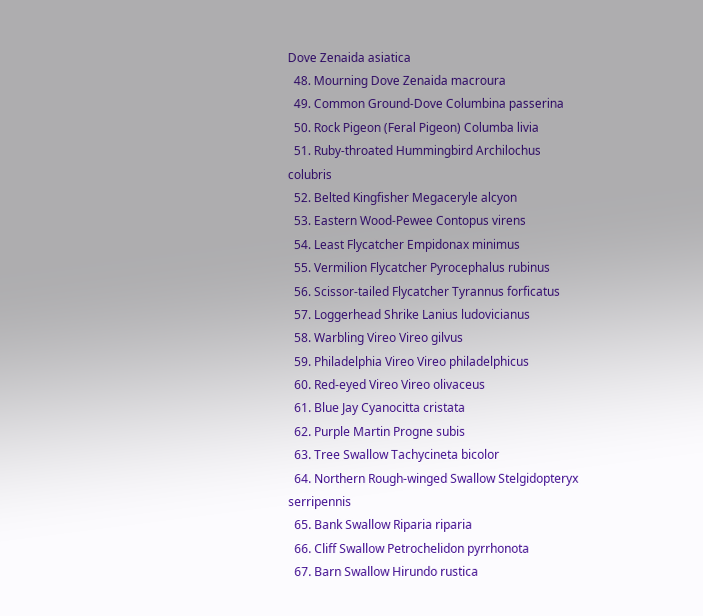Dove Zenaida asiatica
  48. Mourning Dove Zenaida macroura
  49. Common Ground-Dove Columbina passerina
  50. Rock Pigeon (Feral Pigeon) Columba livia
  51. Ruby-throated Hummingbird Archilochus colubris
  52. Belted Kingfisher Megaceryle alcyon
  53. Eastern Wood-Pewee Contopus virens
  54. Least Flycatcher Empidonax minimus
  55. Vermilion Flycatcher Pyrocephalus rubinus
  56. Scissor-tailed Flycatcher Tyrannus forficatus
  57. Loggerhead Shrike Lanius ludovicianus
  58. Warbling Vireo Vireo gilvus
  59. Philadelphia Vireo Vireo philadelphicus
  60. Red-eyed Vireo Vireo olivaceus
  61. Blue Jay Cyanocitta cristata
  62. Purple Martin Progne subis
  63. Tree Swallow Tachycineta bicolor
  64. Northern Rough-winged Swallow Stelgidopteryx serripennis
  65. Bank Swallow Riparia riparia
  66. Cliff Swallow Petrochelidon pyrrhonota
  67. Barn Swallow Hirundo rustica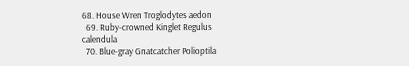68. House Wren Troglodytes aedon
  69. Ruby-crowned Kinglet Regulus calendula
  70. Blue-gray Gnatcatcher Polioptila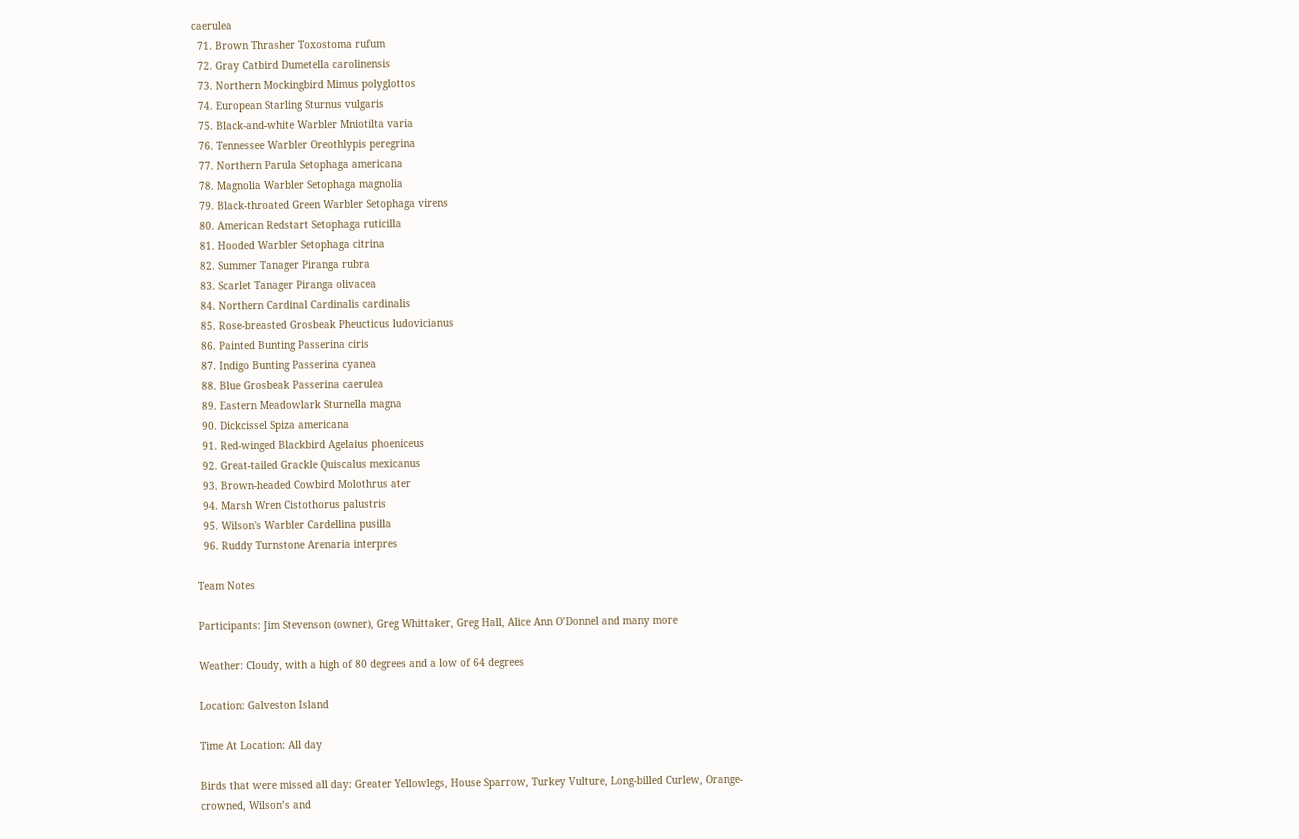caerulea
  71. Brown Thrasher Toxostoma rufum
  72. Gray Catbird Dumetella carolinensis
  73. Northern Mockingbird Mimus polyglottos
  74. European Starling Sturnus vulgaris
  75. Black-and-white Warbler Mniotilta varia
  76. Tennessee Warbler Oreothlypis peregrina
  77. Northern Parula Setophaga americana
  78. Magnolia Warbler Setophaga magnolia
  79. Black-throated Green Warbler Setophaga virens
  80. American Redstart Setophaga ruticilla
  81. Hooded Warbler Setophaga citrina
  82. Summer Tanager Piranga rubra
  83. Scarlet Tanager Piranga olivacea
  84. Northern Cardinal Cardinalis cardinalis
  85. Rose-breasted Grosbeak Pheucticus ludovicianus
  86. Painted Bunting Passerina ciris
  87. Indigo Bunting Passerina cyanea
  88. Blue Grosbeak Passerina caerulea
  89. Eastern Meadowlark Sturnella magna
  90. Dickcissel Spiza americana
  91. Red-winged Blackbird Agelaius phoeniceus
  92. Great-tailed Grackle Quiscalus mexicanus
  93. Brown-headed Cowbird Molothrus ater
  94. Marsh Wren Cistothorus palustris
  95. Wilson's Warbler Cardellina pusilla
  96. Ruddy Turnstone Arenaria interpres

Team Notes

Participants: Jim Stevenson (owner), Greg Whittaker, Greg Hall, Alice Ann O’Donnel and many more

Weather: Cloudy, with a high of 80 degrees and a low of 64 degrees

Location: Galveston Island

Time At Location: All day

Birds that were missed all day: Greater Yellowlegs, House Sparrow, Turkey Vulture, Long-billed Curlew, Orange-crowned, Wilson’s and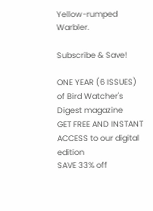Yellow-rumped Warbler.

Subscribe & Save!

ONE YEAR (6 ISSUES) of Bird Watcher's Digest magazine
GET FREE AND INSTANT ACCESS to our digital edition
SAVE 33% off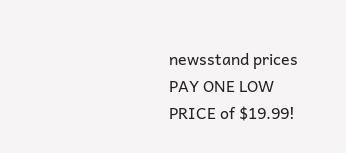newsstand prices
PAY ONE LOW PRICE of $19.99!